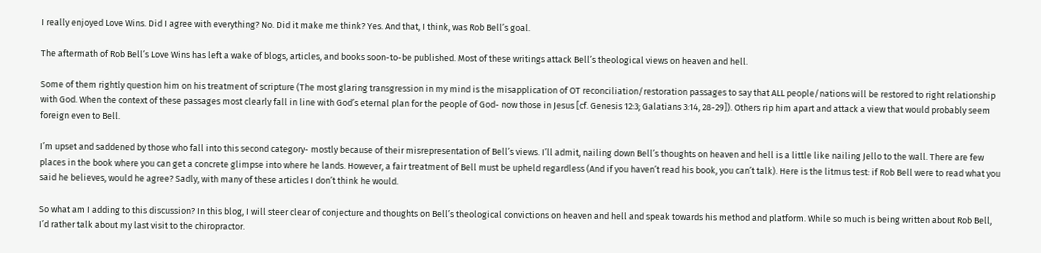I really enjoyed Love Wins. Did I agree with everything? No. Did it make me think? Yes. And that, I think, was Rob Bell’s goal.

The aftermath of Rob Bell’s Love Wins has left a wake of blogs, articles, and books soon-to-be published. Most of these writings attack Bell’s theological views on heaven and hell.

Some of them rightly question him on his treatment of scripture (The most glaring transgression in my mind is the misapplication of OT reconciliation/restoration passages to say that ALL people/nations will be restored to right relationship with God. When the context of these passages most clearly fall in line with God’s eternal plan for the people of God- now those in Jesus [cf. Genesis 12:3; Galatians 3:14, 28-29]). Others rip him apart and attack a view that would probably seem foreign even to Bell.

I’m upset and saddened by those who fall into this second category- mostly because of their misrepresentation of Bell’s views. I’ll admit, nailing down Bell’s thoughts on heaven and hell is a little like nailing Jello to the wall. There are few places in the book where you can get a concrete glimpse into where he lands. However, a fair treatment of Bell must be upheld regardless (And if you haven’t read his book, you can’t talk). Here is the litmus test: if Rob Bell were to read what you said he believes, would he agree? Sadly, with many of these articles I don’t think he would.

So what am I adding to this discussion? In this blog, I will steer clear of conjecture and thoughts on Bell’s theological convictions on heaven and hell and speak towards his method and platform. While so much is being written about Rob Bell, I’d rather talk about my last visit to the chiropractor.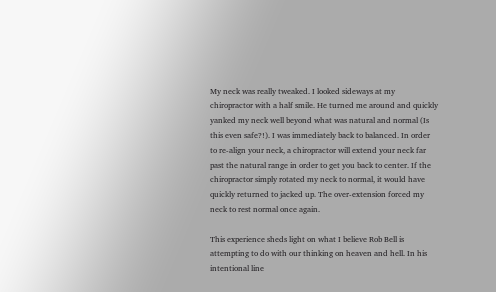My neck was really tweaked. I looked sideways at my chiropractor with a half smile. He turned me around and quickly yanked my neck well beyond what was natural and normal (Is this even safe?!). I was immediately back to balanced. In order to re-align your neck, a chiropractor will extend your neck far past the natural range in order to get you back to center. If the chiropractor simply rotated my neck to normal, it would have quickly returned to jacked up. The over-extension forced my neck to rest normal once again.

This experience sheds light on what I believe Rob Bell is attempting to do with our thinking on heaven and hell. In his intentional line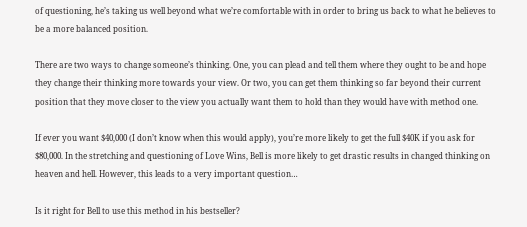of questioning, he’s taking us well beyond what we’re comfortable with in order to bring us back to what he believes to be a more balanced position.

There are two ways to change someone’s thinking. One, you can plead and tell them where they ought to be and hope they change their thinking more towards your view. Or two, you can get them thinking so far beyond their current position that they move closer to the view you actually want them to hold than they would have with method one.

If ever you want $40,000 (I don’t know when this would apply), you’re more likely to get the full $40K if you ask for $80,000. In the stretching and questioning of Love Wins, Bell is more likely to get drastic results in changed thinking on heaven and hell. However, this leads to a very important question…

Is it right for Bell to use this method in his bestseller?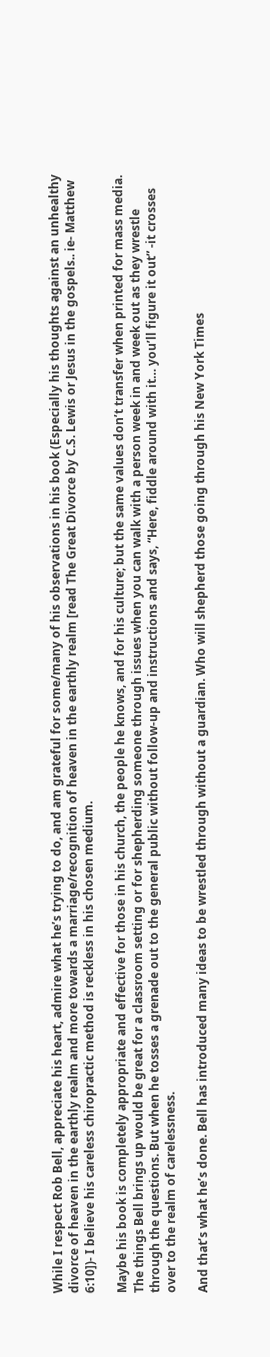While I respect Rob Bell, appreciate his heart, admire what he’s trying to do, and am grateful for some/many of his observations in his book (Especially his thoughts against an unhealthy divorce of heaven in the earthly realm and more towards a marriage/recognition of heaven in the earthly realm [read The Great Divorce by C.S. Lewis or Jesus in the gospels.. ie- Matthew 6:10])- I believe his careless chiropractic method is reckless in his chosen medium.

Maybe his book is completely appropriate and effective for those in his church, the people he knows, and for his culture; but the same values don’t transfer when printed for mass media. The things Bell brings up would be great for a classroom setting or for shepherding someone through issues when you can walk with a person week in and week out as they wrestle through the questions. But when he tosses a grenade out to the general public without follow-up and instructions and says, “Here, fiddle around with it… you’ll figure it out” -it crosses over to the realm of carelessness.

And that’s what he’s done. Bell has introduced many ideas to be wrestled through without a guardian. Who will shepherd those going through his New York Times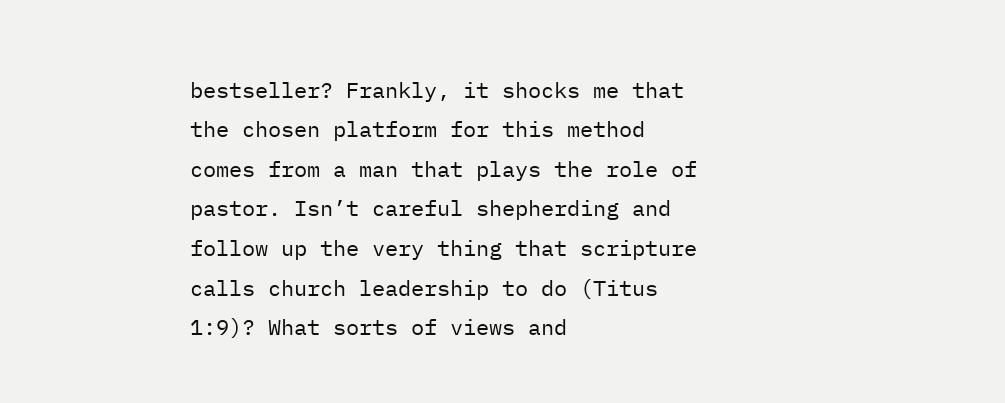bestseller? Frankly, it shocks me that the chosen platform for this method comes from a man that plays the role of pastor. Isn’t careful shepherding and follow up the very thing that scripture calls church leadership to do (Titus 1:9)? What sorts of views and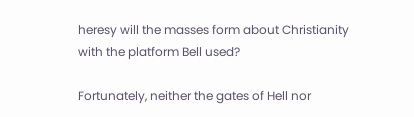heresy will the masses form about Christianity with the platform Bell used?

Fortunately, neither the gates of Hell nor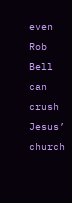even Rob Bell can crush Jesus’ church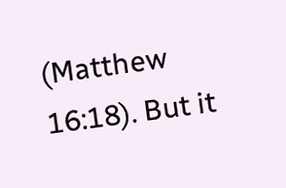(Matthew 16:18). But it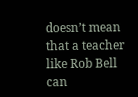doesn’t mean that a teacher like Rob Bell can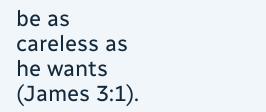be as careless as he wants (James 3:1).